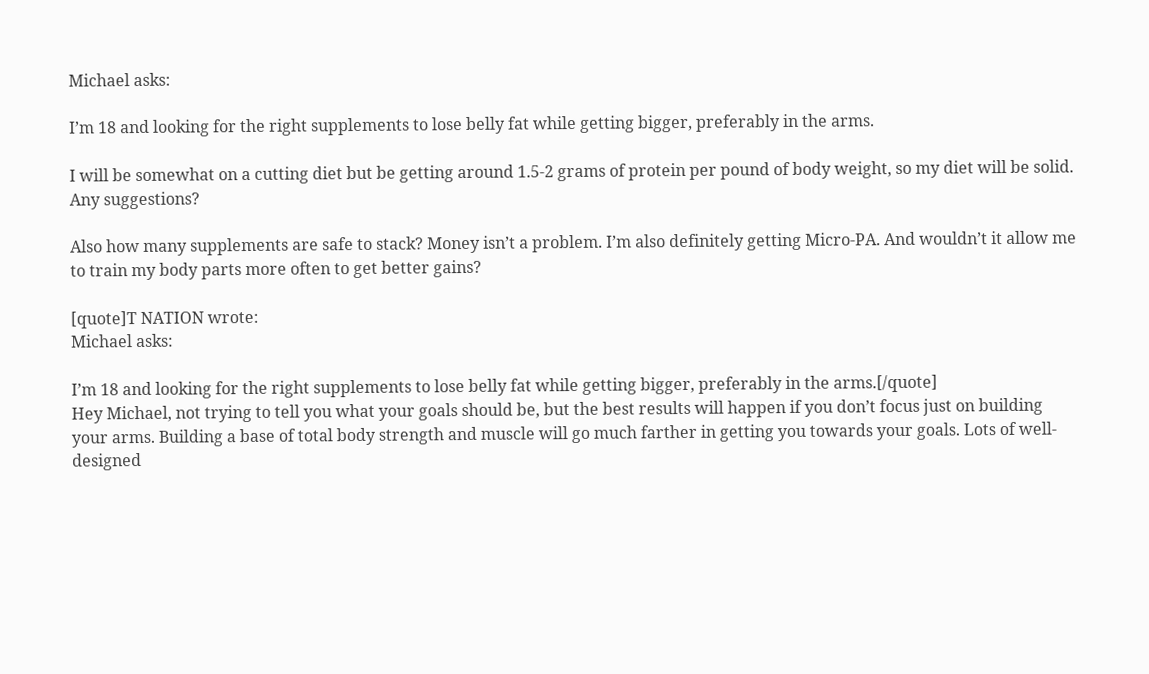Michael asks:

I’m 18 and looking for the right supplements to lose belly fat while getting bigger, preferably in the arms.

I will be somewhat on a cutting diet but be getting around 1.5-2 grams of protein per pound of body weight, so my diet will be solid. Any suggestions?

Also how many supplements are safe to stack? Money isn’t a problem. I’m also definitely getting Micro-PA. And wouldn’t it allow me to train my body parts more often to get better gains?

[quote]T NATION wrote:
Michael asks:

I’m 18 and looking for the right supplements to lose belly fat while getting bigger, preferably in the arms.[/quote]
Hey Michael, not trying to tell you what your goals should be, but the best results will happen if you don’t focus just on building your arms. Building a base of total body strength and muscle will go much farther in getting you towards your goals. Lots of well-designed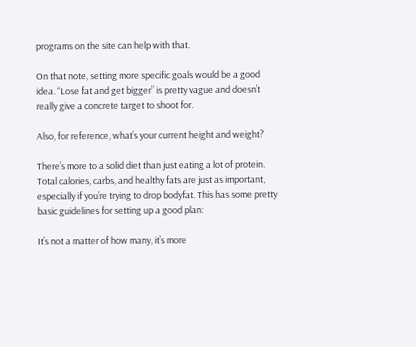programs on the site can help with that.

On that note, setting more specific goals would be a good idea. “Lose fat and get bigger” is pretty vague and doesn’t really give a concrete target to shoot for.

Also, for reference, what’s your current height and weight?

There’s more to a solid diet than just eating a lot of protein. Total calories, carbs, and healthy fats are just as important, especially if you’re trying to drop bodyfat. This has some pretty basic guidelines for setting up a good plan:

It’s not a matter of how many, it’s more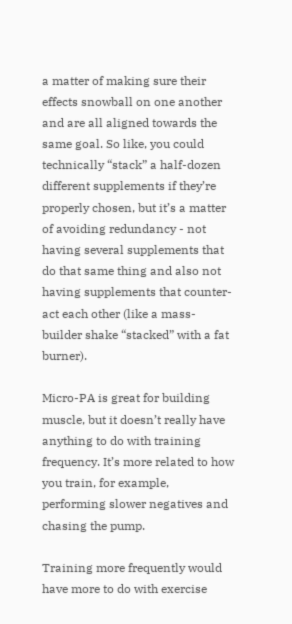a matter of making sure their effects snowball on one another and are all aligned towards the same goal. So like, you could technically “stack” a half-dozen different supplements if they’re properly chosen, but it’s a matter of avoiding redundancy - not having several supplements that do that same thing and also not having supplements that counter-act each other (like a mass-builder shake “stacked” with a fat burner).

Micro-PA is great for building muscle, but it doesn’t really have anything to do with training frequency. It’s more related to how you train, for example, performing slower negatives and chasing the pump.

Training more frequently would have more to do with exercise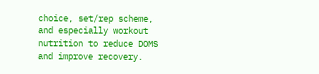choice, set/rep scheme, and especially workout nutrition to reduce DOMS and improve recovery.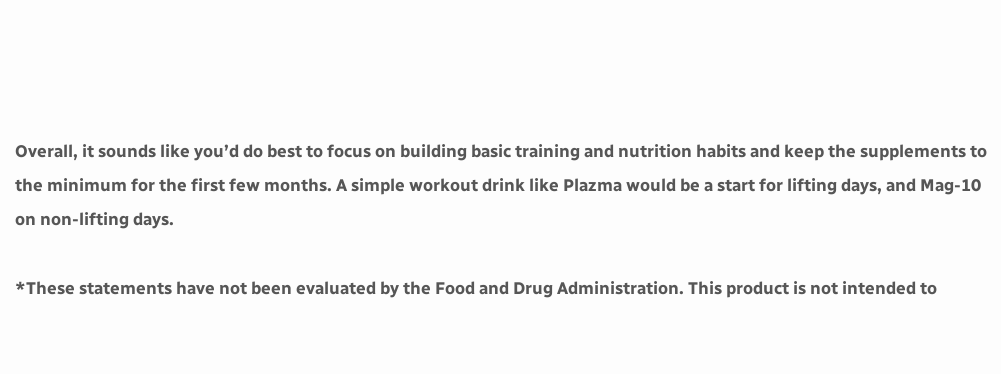Overall, it sounds like you’d do best to focus on building basic training and nutrition habits and keep the supplements to the minimum for the first few months. A simple workout drink like Plazma would be a start for lifting days, and Mag-10 on non-lifting days.

*These statements have not been evaluated by the Food and Drug Administration. This product is not intended to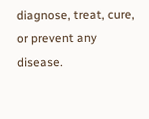diagnose, treat, cure, or prevent any disease.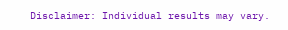Disclaimer: Individual results may vary.